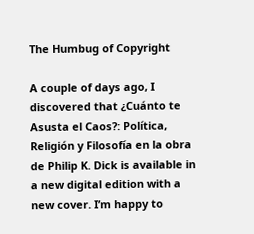The Humbug of Copyright

A couple of days ago, I discovered that ¿Cuánto te Asusta el Caos?: Política, Religión y Filosofía en la obra de Philip K. Dick is available in a new digital edition with a new cover. I’m happy to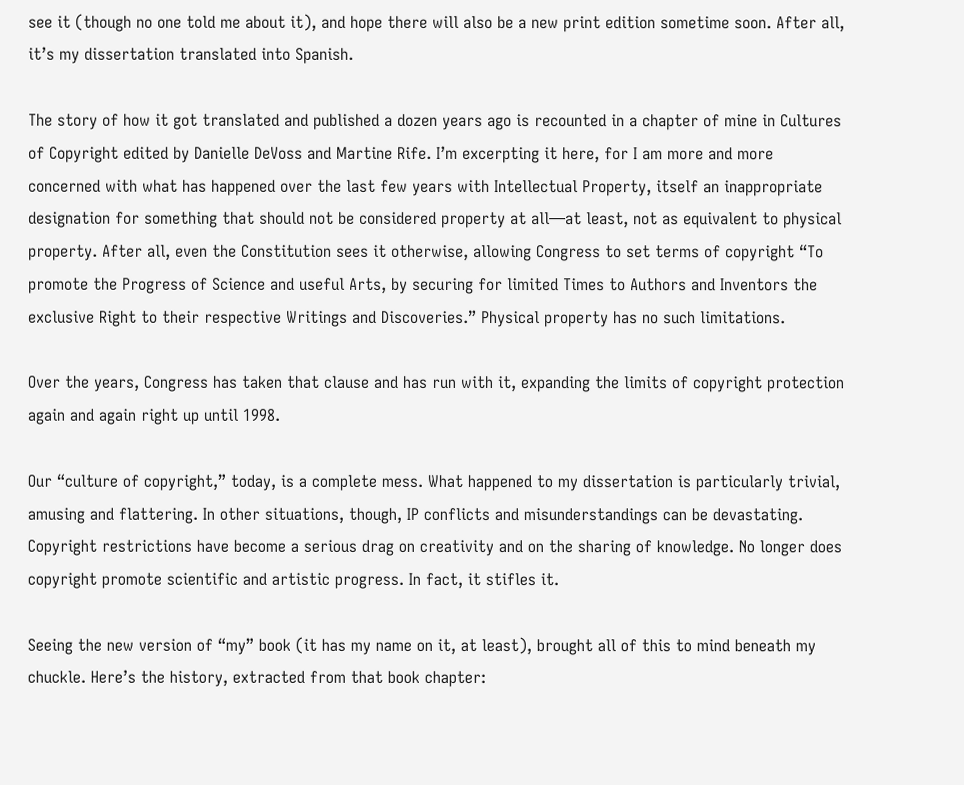see it (though no one told me about it), and hope there will also be a new print edition sometime soon. After all, it’s my dissertation translated into Spanish.

The story of how it got translated and published a dozen years ago is recounted in a chapter of mine in Cultures of Copyright edited by Danielle DeVoss and Martine Rife. I’m excerpting it here, for I am more and more concerned with what has happened over the last few years with Intellectual Property, itself an inappropriate designation for something that should not be considered property at all—at least, not as equivalent to physical property. After all, even the Constitution sees it otherwise, allowing Congress to set terms of copyright “To promote the Progress of Science and useful Arts, by securing for limited Times to Authors and Inventors the exclusive Right to their respective Writings and Discoveries.” Physical property has no such limitations.

Over the years, Congress has taken that clause and has run with it, expanding the limits of copyright protection again and again right up until 1998.

Our “culture of copyright,” today, is a complete mess. What happened to my dissertation is particularly trivial, amusing and flattering. In other situations, though, IP conflicts and misunderstandings can be devastating. Copyright restrictions have become a serious drag on creativity and on the sharing of knowledge. No longer does copyright promote scientific and artistic progress. In fact, it stifles it.

Seeing the new version of “my” book (it has my name on it, at least), brought all of this to mind beneath my chuckle. Here’s the history, extracted from that book chapter: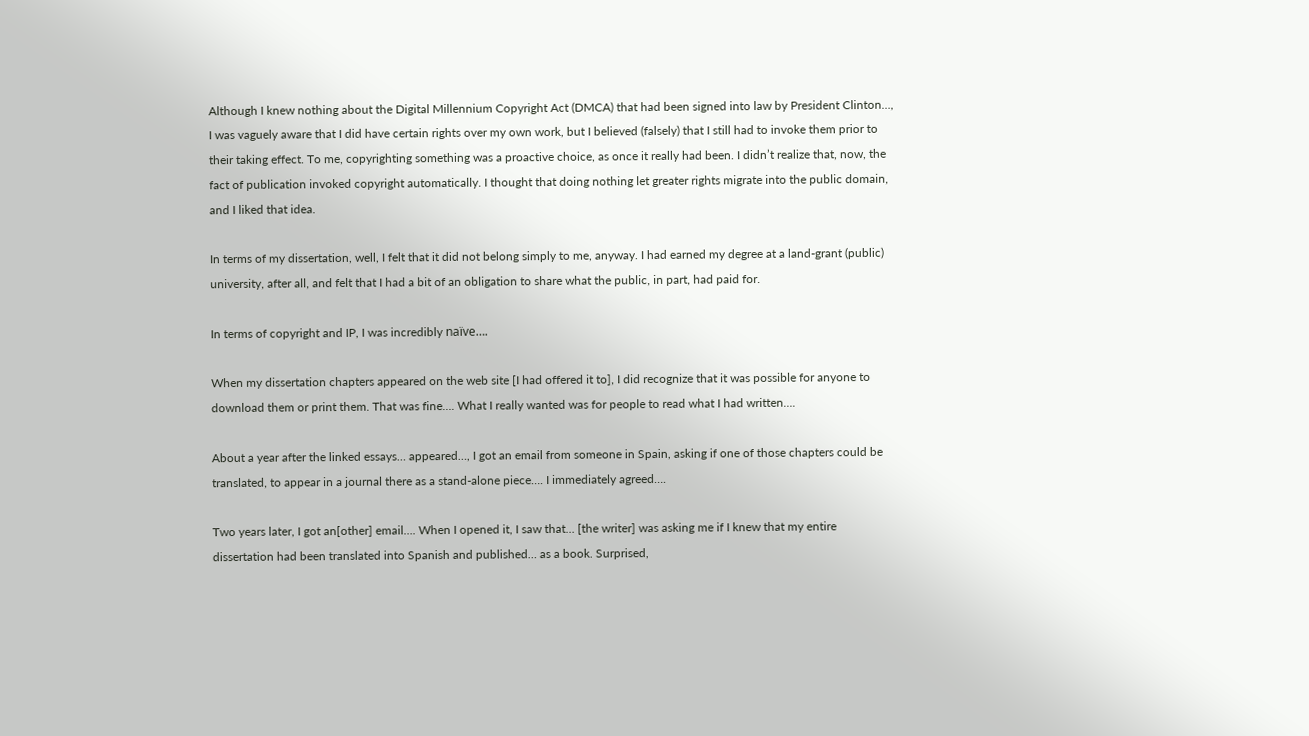Although I knew nothing about the Digital Millennium Copyright Act (DMCA) that had been signed into law by President Clinton…, I was vaguely aware that I did have certain rights over my own work, but I believed (falsely) that I still had to invoke them prior to their taking effect. To me, copyrighting something was a proactive choice, as once it really had been. I didn’t realize that, now, the fact of publication invoked copyright automatically. I thought that doing nothing let greater rights migrate into the public domain, and I liked that idea.

In terms of my dissertation, well, I felt that it did not belong simply to me, anyway. I had earned my degree at a land-grant (public) university, after all, and felt that I had a bit of an obligation to share what the public, in part, had paid for.

In terms of copyright and IP, I was incredibly naïve….

When my dissertation chapters appeared on the web site [I had offered it to], I did recognize that it was possible for anyone to download them or print them. That was fine…. What I really wanted was for people to read what I had written….

About a year after the linked essays… appeared…, I got an email from someone in Spain, asking if one of those chapters could be translated, to appear in a journal there as a stand-alone piece…. I immediately agreed….

Two years later, I got an[other] email…. When I opened it, I saw that… [the writer] was asking me if I knew that my entire dissertation had been translated into Spanish and published… as a book. Surprised,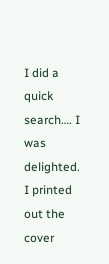I did a quick search…. I was delighted. I printed out the cover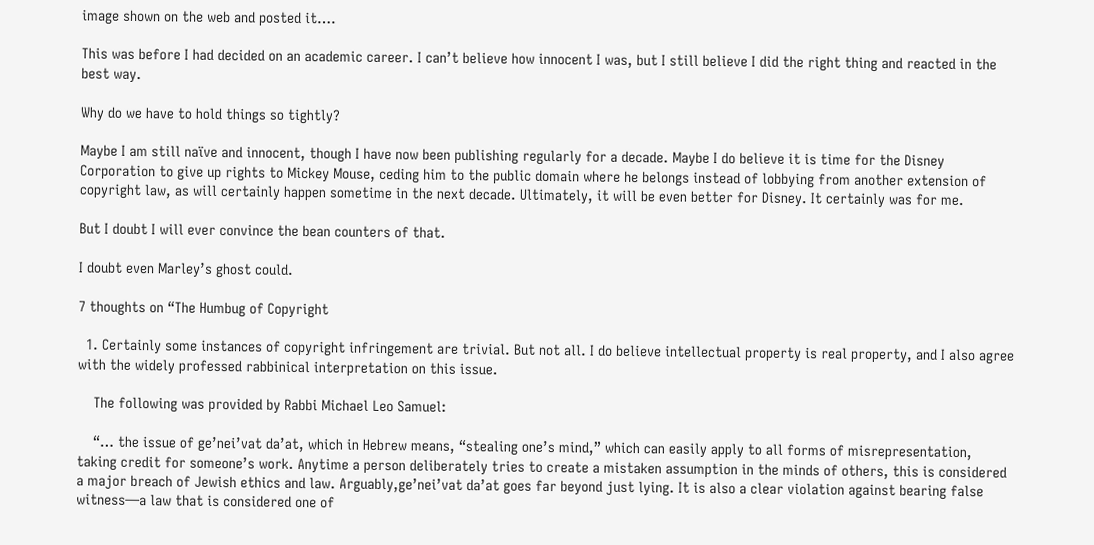image shown on the web and posted it….

This was before I had decided on an academic career. I can’t believe how innocent I was, but I still believe I did the right thing and reacted in the best way.

Why do we have to hold things so tightly?

Maybe I am still naïve and innocent, though I have now been publishing regularly for a decade. Maybe I do believe it is time for the Disney Corporation to give up rights to Mickey Mouse, ceding him to the public domain where he belongs instead of lobbying from another extension of copyright law, as will certainly happen sometime in the next decade. Ultimately, it will be even better for Disney. It certainly was for me.

But I doubt I will ever convince the bean counters of that.

I doubt even Marley’s ghost could.

7 thoughts on “The Humbug of Copyright

  1. Certainly some instances of copyright infringement are trivial. But not all. I do believe intellectual property is real property, and I also agree with the widely professed rabbinical interpretation on this issue.

    The following was provided by Rabbi Michael Leo Samuel:

    “… the issue of ge’nei’vat da’at, which in Hebrew means, “stealing one’s mind,” which can easily apply to all forms of misrepresentation, taking credit for someone’s work. Anytime a person deliberately tries to create a mistaken assumption in the minds of others, this is considered a major breach of Jewish ethics and law. Arguably,ge’nei’vat da’at goes far beyond just lying. It is also a clear violation against bearing false witness—a law that is considered one of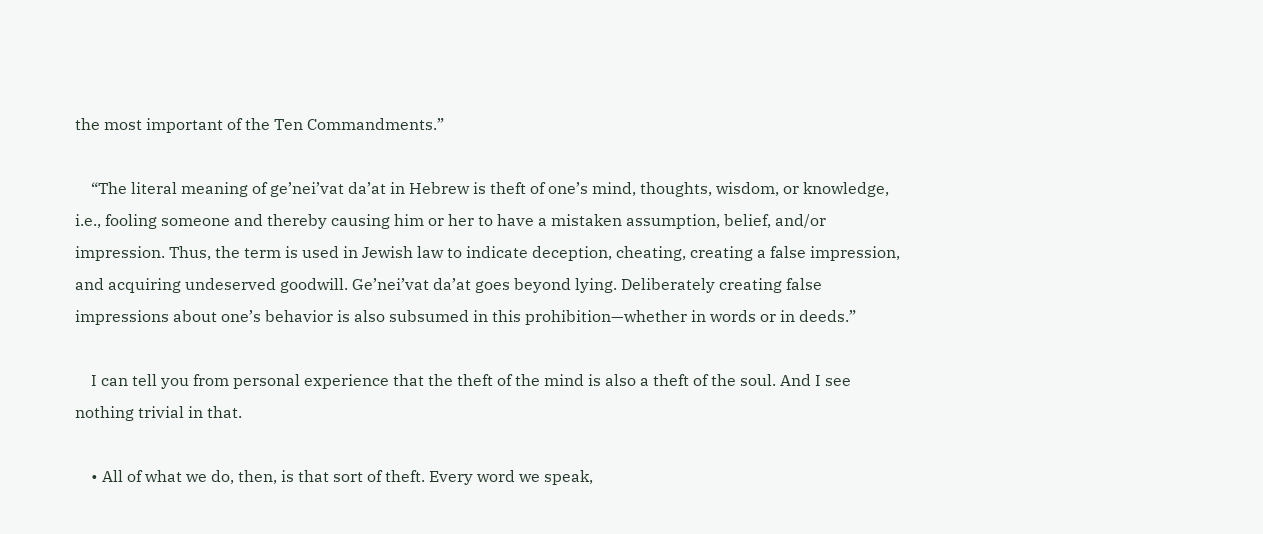the most important of the Ten Commandments.”

    “The literal meaning of ge’nei’vat da’at in Hebrew is theft of one’s mind, thoughts, wisdom, or knowledge, i.e., fooling someone and thereby causing him or her to have a mistaken assumption, belief, and/or impression. Thus, the term is used in Jewish law to indicate deception, cheating, creating a false impression, and acquiring undeserved goodwill. Ge’nei’vat da’at goes beyond lying. Deliberately creating false impressions about one’s behavior is also subsumed in this prohibition—whether in words or in deeds.”

    I can tell you from personal experience that the theft of the mind is also a theft of the soul. And I see nothing trivial in that.

    • All of what we do, then, is that sort of theft. Every word we speak,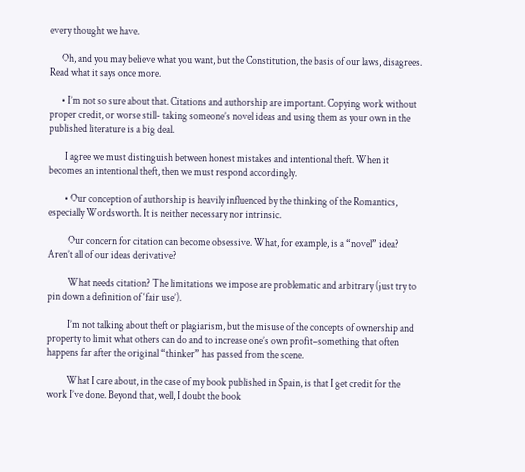every thought we have.

      Oh, and you may believe what you want, but the Constitution, the basis of our laws, disagrees. Read what it says once more.

      • I’m not so sure about that. Citations and authorship are important. Copying work without proper credit, or worse still- taking someone’s novel ideas and using them as your own in the published literature is a big deal.

        I agree we must distinguish between honest mistakes and intentional theft. When it becomes an intentional theft, then we must respond accordingly.

        • Our conception of authorship is heavily influenced by the thinking of the Romantics, especially Wordsworth. It is neither necessary nor intrinsic.

          Our concern for citation can become obsessive. What, for example, is a “novel” idea? Aren’t all of our ideas derivative?

          What needs citation? The limitations we impose are problematic and arbitrary (just try to pin down a definition of ‘fair use’).

          I’m not talking about theft or plagiarism, but the misuse of the concepts of ownership and property to limit what others can do and to increase one’s own profit–something that often happens far after the original “thinker” has passed from the scene.

          What I care about, in the case of my book published in Spain, is that I get credit for the work I’ve done. Beyond that, well, I doubt the book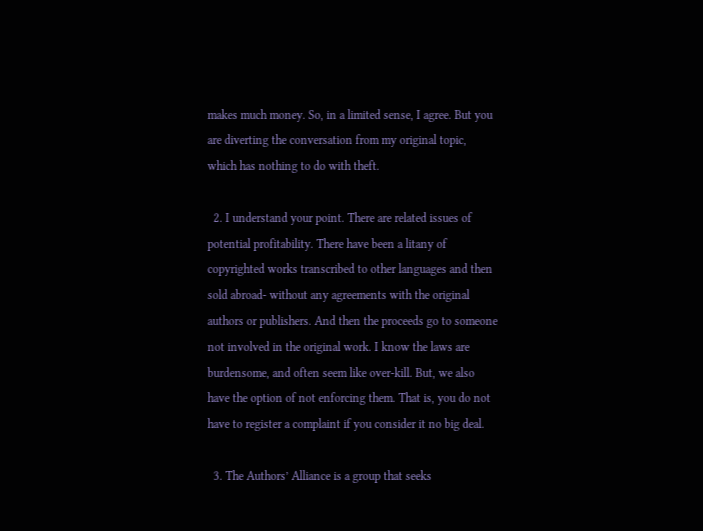makes much money. So, in a limited sense, I agree. But you are diverting the conversation from my original topic, which has nothing to do with theft.

  2. I understand your point. There are related issues of potential profitability. There have been a litany of copyrighted works transcribed to other languages and then sold abroad- without any agreements with the original authors or publishers. And then the proceeds go to someone not involved in the original work. I know the laws are burdensome, and often seem like over-kill. But, we also have the option of not enforcing them. That is, you do not have to register a complaint if you consider it no big deal.

  3. The Authors’ Alliance is a group that seeks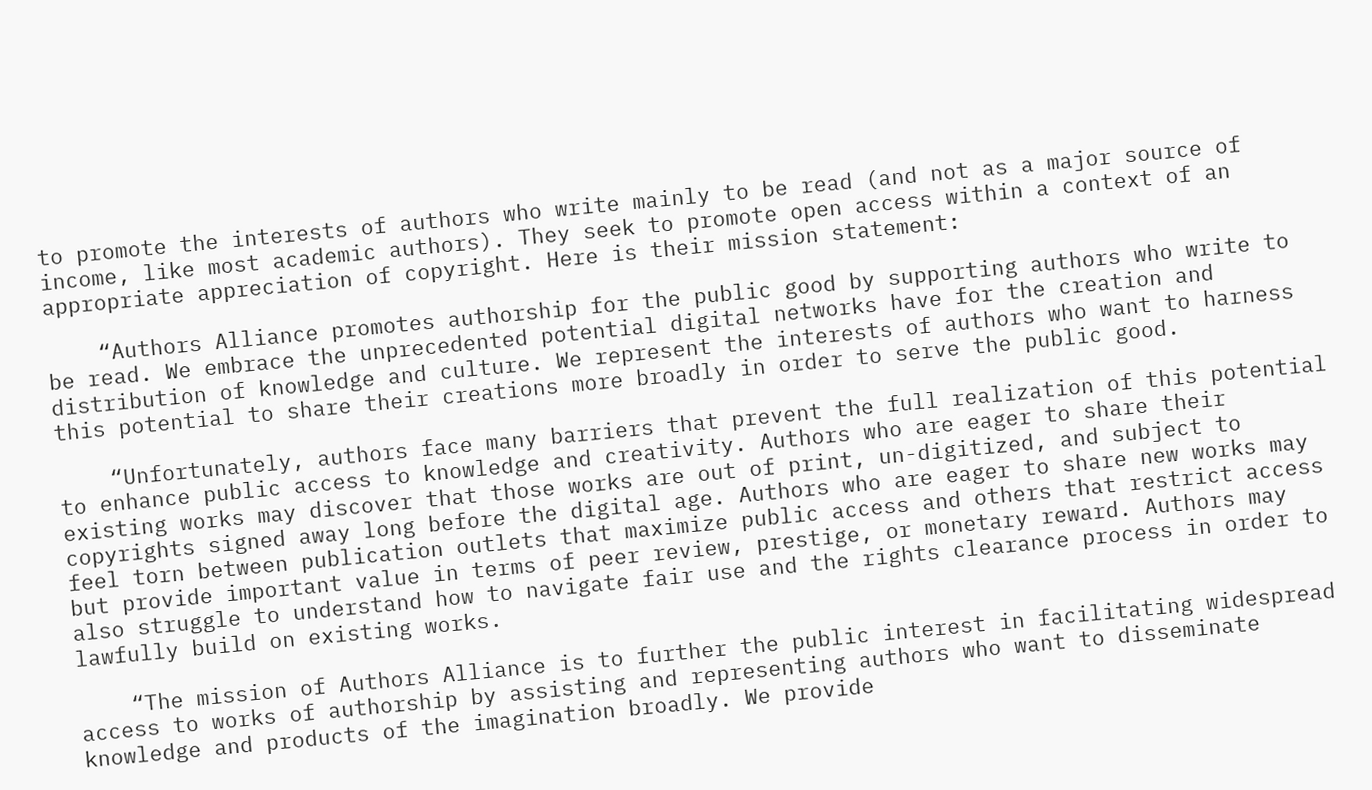to promote the interests of authors who write mainly to be read (and not as a major source of income, like most academic authors). They seek to promote open access within a context of an appropriate appreciation of copyright. Here is their mission statement:

    “Authors Alliance promotes authorship for the public good by supporting authors who write to be read. We embrace the unprecedented potential digital networks have for the creation and distribution of knowledge and culture. We represent the interests of authors who want to harness this potential to share their creations more broadly in order to serve the public good.

    “Unfortunately, authors face many barriers that prevent the full realization of this potential to enhance public access to knowledge and creativity. Authors who are eager to share their existing works may discover that those works are out of print, un-digitized, and subject to copyrights signed away long before the digital age. Authors who are eager to share new works may feel torn between publication outlets that maximize public access and others that restrict access but provide important value in terms of peer review, prestige, or monetary reward. Authors may also struggle to understand how to navigate fair use and the rights clearance process in order to lawfully build on existing works.

    “The mission of Authors Alliance is to further the public interest in facilitating widespread access to works of authorship by assisting and representing authors who want to disseminate knowledge and products of the imagination broadly. We provide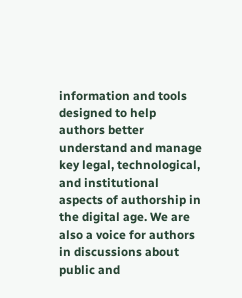information and tools designed to help authors better understand and manage key legal, technological, and institutional aspects of authorship in the digital age. We are also a voice for authors in discussions about public and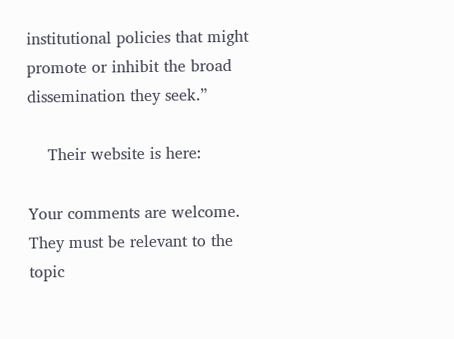institutional policies that might promote or inhibit the broad dissemination they seek.”

    Their website is here:

Your comments are welcome. They must be relevant to the topic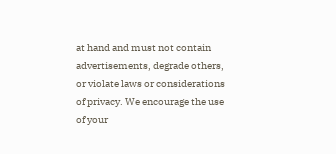at hand and must not contain advertisements, degrade others, or violate laws or considerations of privacy. We encourage the use of your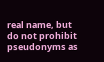real name, but do not prohibit pseudonyms as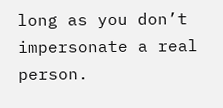long as you don’t impersonate a real person.